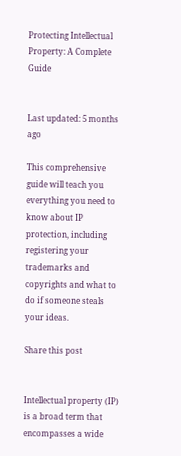Protecting Intellectual Property: A Complete Guide


Last updated: 5 months ago

This comprehensive guide will teach you everything you need to know about IP protection, including registering your trademarks and copyrights and what to do if someone steals your ideas.

Share this post


Intellectual property (IP) is a broad term that encompasses a wide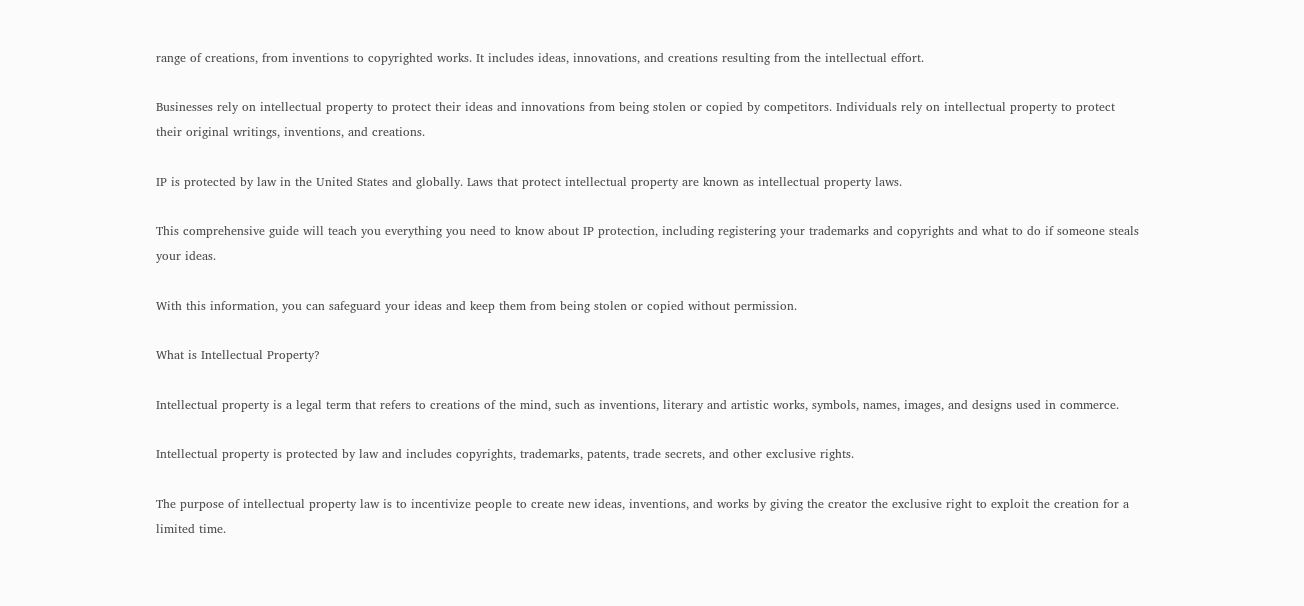range of creations, from inventions to copyrighted works. It includes ideas, innovations, and creations resulting from the intellectual effort.

Businesses rely on intellectual property to protect their ideas and innovations from being stolen or copied by competitors. Individuals rely on intellectual property to protect their original writings, inventions, and creations.

IP is protected by law in the United States and globally. Laws that protect intellectual property are known as intellectual property laws.

This comprehensive guide will teach you everything you need to know about IP protection, including registering your trademarks and copyrights and what to do if someone steals your ideas.

With this information, you can safeguard your ideas and keep them from being stolen or copied without permission.

What is Intellectual Property?

Intellectual property is a legal term that refers to creations of the mind, such as inventions, literary and artistic works, symbols, names, images, and designs used in commerce.

Intellectual property is protected by law and includes copyrights, trademarks, patents, trade secrets, and other exclusive rights.

The purpose of intellectual property law is to incentivize people to create new ideas, inventions, and works by giving the creator the exclusive right to exploit the creation for a limited time.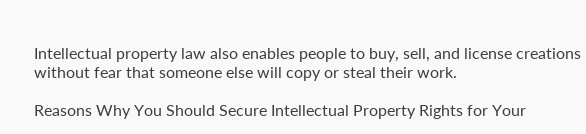Intellectual property law also enables people to buy, sell, and license creations without fear that someone else will copy or steal their work.

Reasons Why You Should Secure Intellectual Property Rights for Your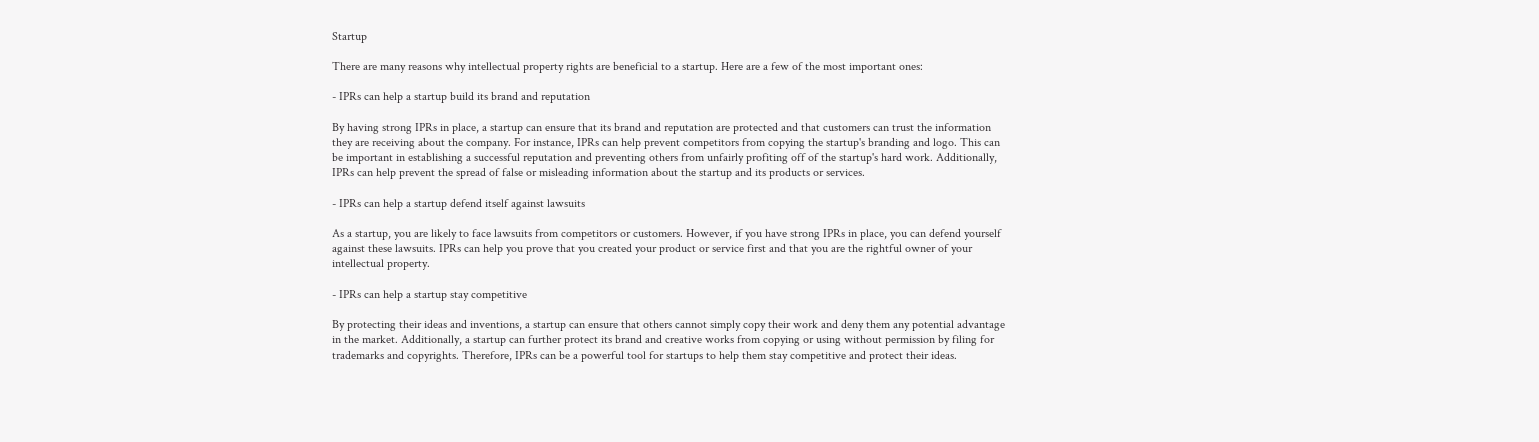Startup

There are many reasons why intellectual property rights are beneficial to a startup. Here are a few of the most important ones:

- IPRs can help a startup build its brand and reputation

By having strong IPRs in place, a startup can ensure that its brand and reputation are protected and that customers can trust the information they are receiving about the company. For instance, IPRs can help prevent competitors from copying the startup's branding and logo. This can be important in establishing a successful reputation and preventing others from unfairly profiting off of the startup's hard work. Additionally, IPRs can help prevent the spread of false or misleading information about the startup and its products or services.

- IPRs can help a startup defend itself against lawsuits

As a startup, you are likely to face lawsuits from competitors or customers. However, if you have strong IPRs in place, you can defend yourself against these lawsuits. IPRs can help you prove that you created your product or service first and that you are the rightful owner of your intellectual property.

- IPRs can help a startup stay competitive

By protecting their ideas and inventions, a startup can ensure that others cannot simply copy their work and deny them any potential advantage in the market. Additionally, a startup can further protect its brand and creative works from copying or using without permission by filing for trademarks and copyrights. Therefore, IPRs can be a powerful tool for startups to help them stay competitive and protect their ideas.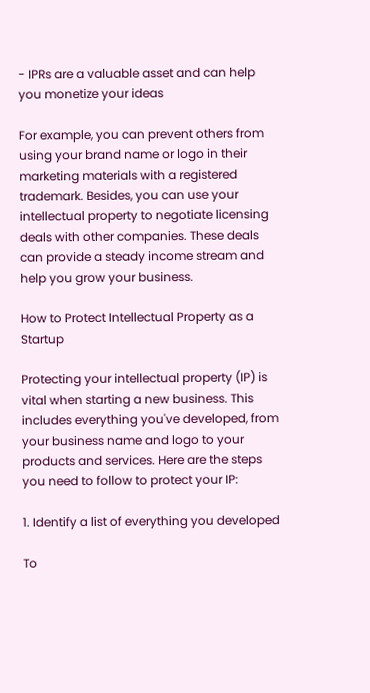- IPRs are a valuable asset and can help you monetize your ideas

For example, you can prevent others from using your brand name or logo in their marketing materials with a registered trademark. Besides, you can use your intellectual property to negotiate licensing deals with other companies. These deals can provide a steady income stream and help you grow your business.

How to Protect Intellectual Property as a Startup

Protecting your intellectual property (IP) is vital when starting a new business. This includes everything you've developed, from your business name and logo to your products and services. Here are the steps you need to follow to protect your IP:

1. Identify a list of everything you developed

To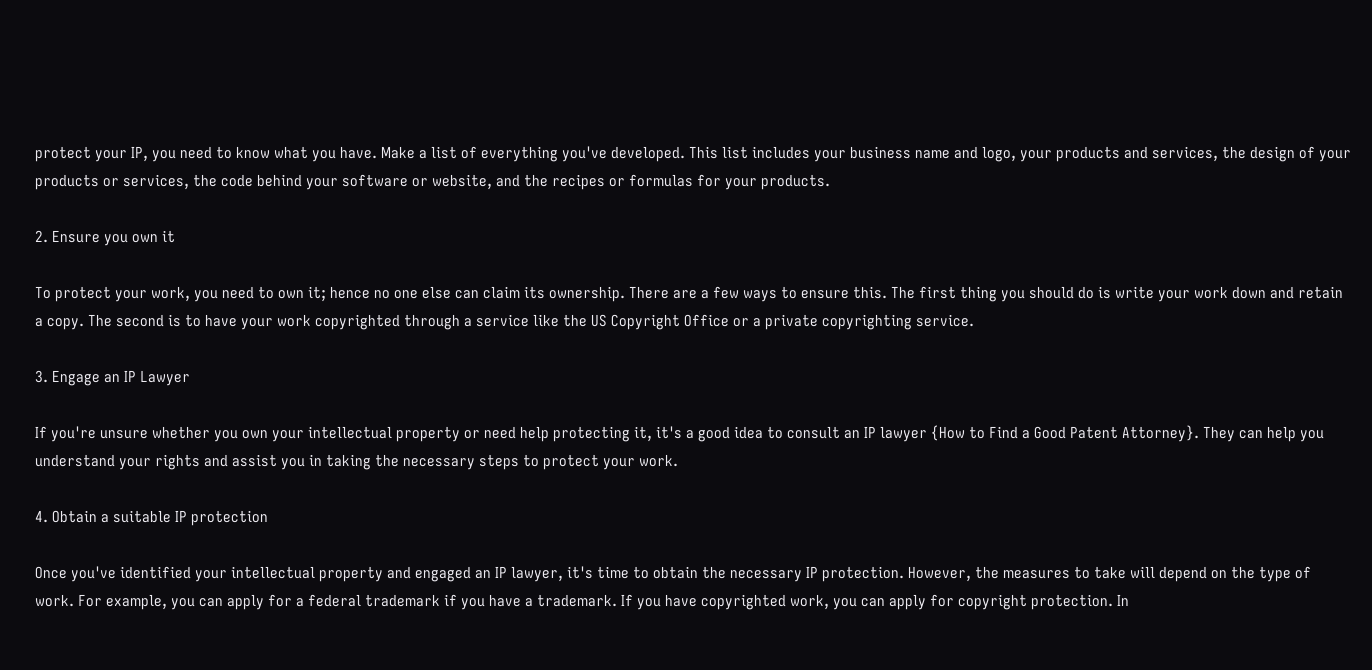protect your IP, you need to know what you have. Make a list of everything you've developed. This list includes your business name and logo, your products and services, the design of your products or services, the code behind your software or website, and the recipes or formulas for your products.

2. Ensure you own it

To protect your work, you need to own it; hence no one else can claim its ownership. There are a few ways to ensure this. The first thing you should do is write your work down and retain a copy. The second is to have your work copyrighted through a service like the US Copyright Office or a private copyrighting service.

3. Engage an IP Lawyer

If you're unsure whether you own your intellectual property or need help protecting it, it's a good idea to consult an IP lawyer {How to Find a Good Patent Attorney}. They can help you understand your rights and assist you in taking the necessary steps to protect your work.

4. Obtain a suitable IP protection

Once you've identified your intellectual property and engaged an IP lawyer, it's time to obtain the necessary IP protection. However, the measures to take will depend on the type of work. For example, you can apply for a federal trademark if you have a trademark. If you have copyrighted work, you can apply for copyright protection. In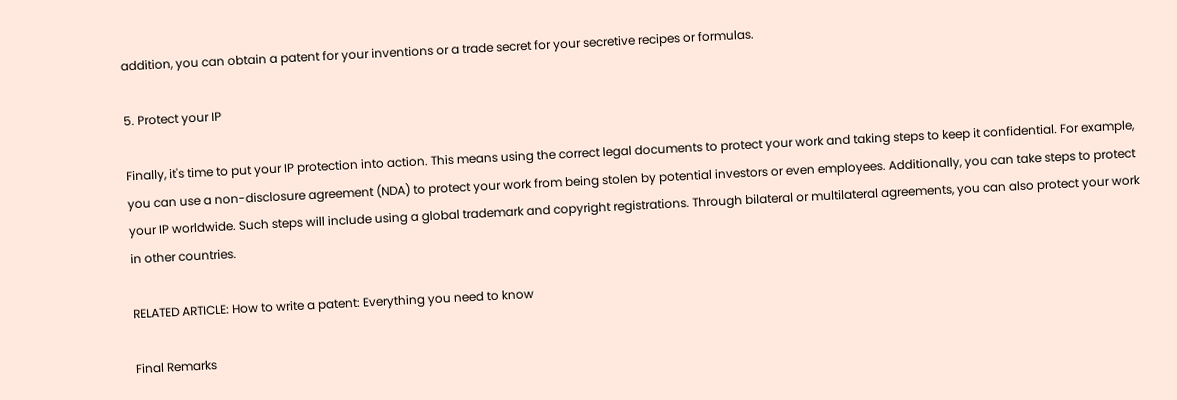addition, you can obtain a patent for your inventions or a trade secret for your secretive recipes or formulas.

5. Protect your IP

Finally, it's time to put your IP protection into action. This means using the correct legal documents to protect your work and taking steps to keep it confidential. For example, you can use a non-disclosure agreement (NDA) to protect your work from being stolen by potential investors or even employees. Additionally, you can take steps to protect your IP worldwide. Such steps will include using a global trademark and copyright registrations. Through bilateral or multilateral agreements, you can also protect your work in other countries.

RELATED ARTICLE: How to write a patent: Everything you need to know

Final Remarks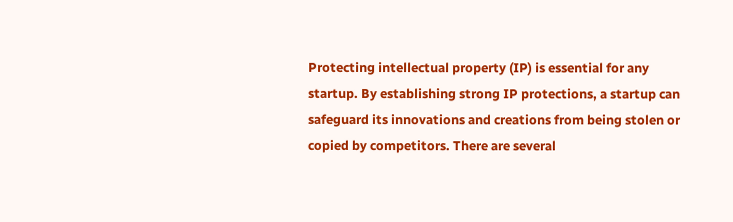Protecting intellectual property (IP) is essential for any startup. By establishing strong IP protections, a startup can safeguard its innovations and creations from being stolen or copied by competitors. There are several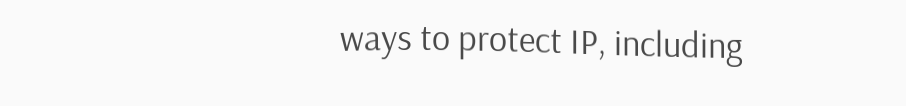ways to protect IP, including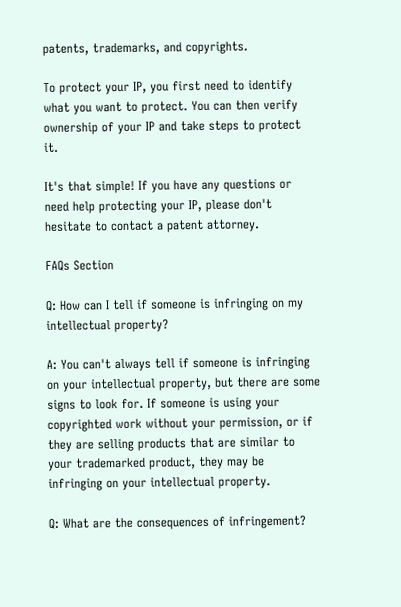patents, trademarks, and copyrights.

To protect your IP, you first need to identify what you want to protect. You can then verify ownership of your IP and take steps to protect it.

It's that simple! If you have any questions or need help protecting your IP, please don't hesitate to contact a patent attorney.

FAQs Section

Q: How can I tell if someone is infringing on my intellectual property?

A: You can't always tell if someone is infringing on your intellectual property, but there are some signs to look for. If someone is using your copyrighted work without your permission, or if they are selling products that are similar to your trademarked product, they may be infringing on your intellectual property.

Q: What are the consequences of infringement?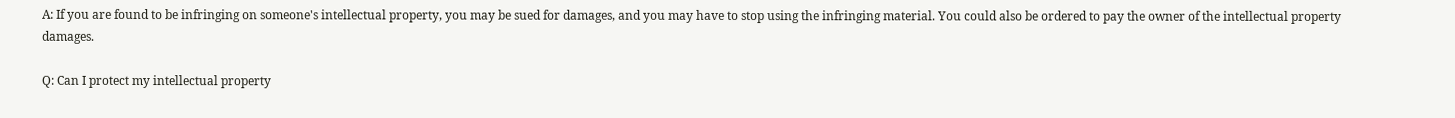A: If you are found to be infringing on someone's intellectual property, you may be sued for damages, and you may have to stop using the infringing material. You could also be ordered to pay the owner of the intellectual property damages.

Q: Can I protect my intellectual property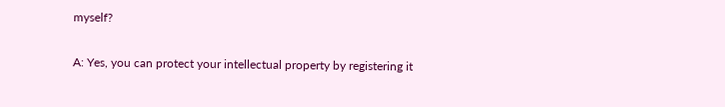myself?

A: Yes, you can protect your intellectual property by registering it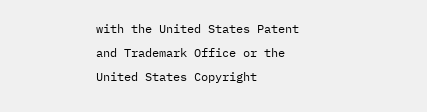with the United States Patent and Trademark Office or the United States Copyright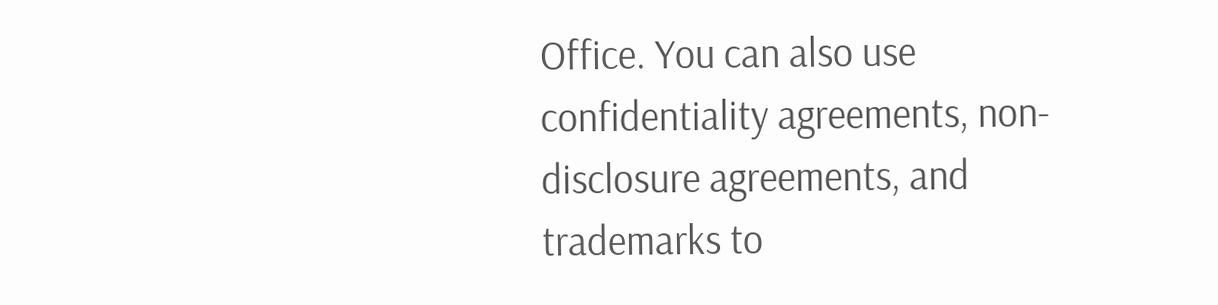Office. You can also use confidentiality agreements, non-disclosure agreements, and trademarks to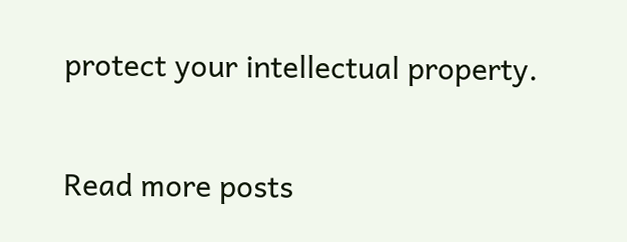protect your intellectual property.

Read more posts